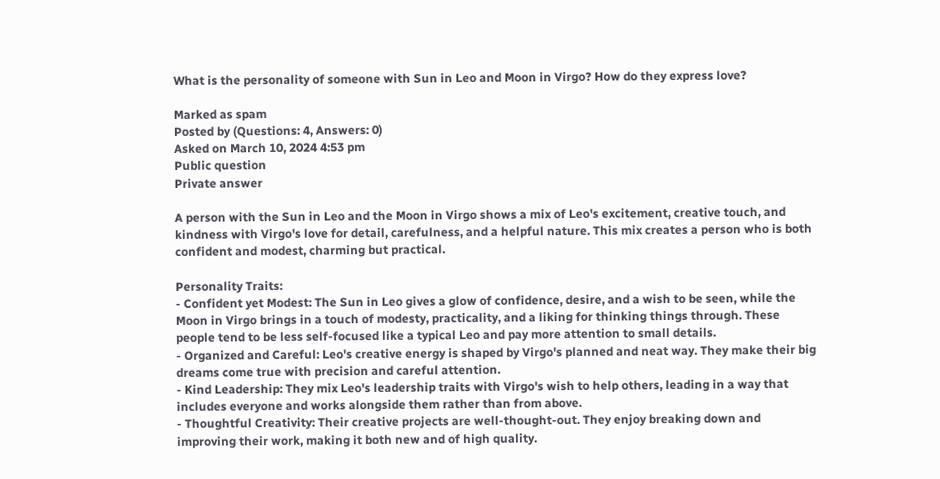What is the personality of someone with Sun in Leo and Moon in Virgo? How do they express love?

Marked as spam
Posted by (Questions: 4, Answers: 0)
Asked on March 10, 2024 4:53 pm
Public question
Private answer

A person with the Sun in Leo and the Moon in Virgo shows a mix of Leo's excitement, creative touch, and kindness with Virgo's love for detail, carefulness, and a helpful nature. This mix creates a person who is both confident and modest, charming but practical.

Personality Traits:
- Confident yet Modest: The Sun in Leo gives a glow of confidence, desire, and a wish to be seen, while the Moon in Virgo brings in a touch of modesty, practicality, and a liking for thinking things through. These people tend to be less self-focused like a typical Leo and pay more attention to small details.
- Organized and Careful: Leo's creative energy is shaped by Virgo's planned and neat way. They make their big dreams come true with precision and careful attention.
- Kind Leadership: They mix Leo's leadership traits with Virgo's wish to help others, leading in a way that includes everyone and works alongside them rather than from above.
- Thoughtful Creativity: Their creative projects are well-thought-out. They enjoy breaking down and improving their work, making it both new and of high quality.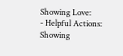Showing Love:
- Helpful Actions: Showing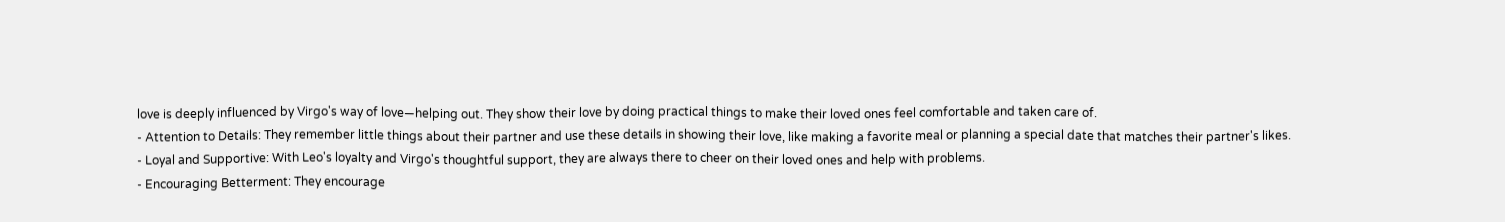love is deeply influenced by Virgo's way of love—helping out. They show their love by doing practical things to make their loved ones feel comfortable and taken care of.
- Attention to Details: They remember little things about their partner and use these details in showing their love, like making a favorite meal or planning a special date that matches their partner's likes.
- Loyal and Supportive: With Leo's loyalty and Virgo's thoughtful support, they are always there to cheer on their loved ones and help with problems.
- Encouraging Betterment: They encourage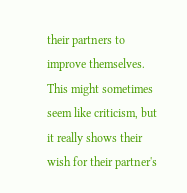their partners to improve themselves. This might sometimes seem like criticism, but it really shows their wish for their partner's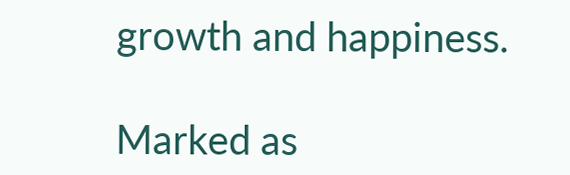growth and happiness.

Marked as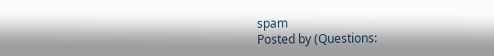spam
Posted by (Questions: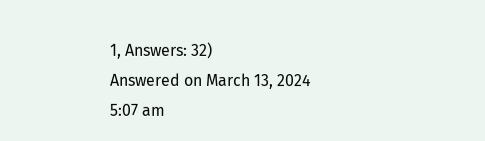1, Answers: 32)
Answered on March 13, 2024 5:07 am